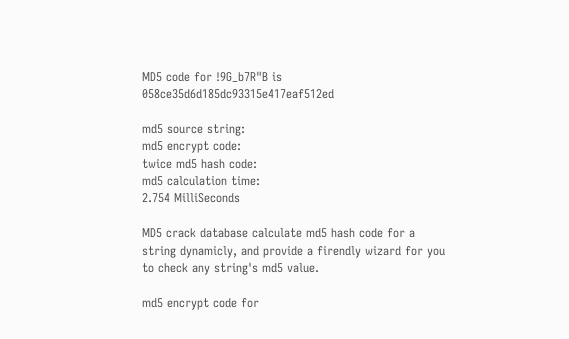MD5 code for !9G_b7R"B is 058ce35d6d185dc93315e417eaf512ed

md5 source string:
md5 encrypt code:
twice md5 hash code:
md5 calculation time:
2.754 MilliSeconds

MD5 crack database calculate md5 hash code for a string dynamicly, and provide a firendly wizard for you to check any string's md5 value.

md5 encrypt code for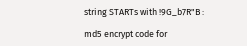string STARTs with !9G_b7R"B :

md5 encrypt code for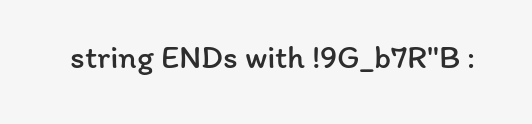string ENDs with !9G_b7R"B :